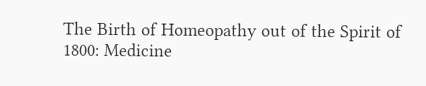The Birth of Homeopathy out of the Spirit of 1800: Medicine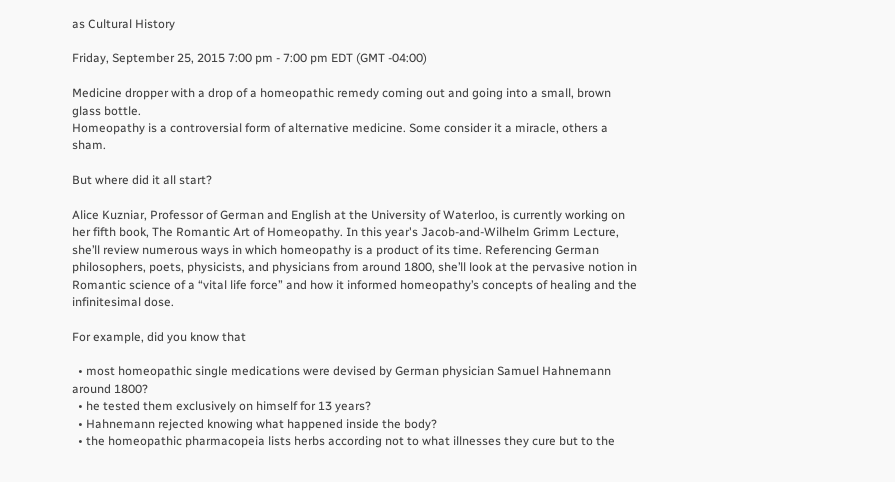as Cultural History

Friday, September 25, 2015 7:00 pm - 7:00 pm EDT (GMT -04:00)

Medicine dropper with a drop of a homeopathic remedy coming out and going into a small, brown glass bottle.
Homeopathy is a controversial form of alternative medicine. Some consider it a miracle, others a sham.

But where did it all start?

Alice Kuzniar, Professor of German and English at the University of Waterloo, is currently working on her fifth book, The Romantic Art of Homeopathy. In this year's Jacob-and-Wilhelm Grimm Lecture, she’ll review numerous ways in which homeopathy is a product of its time. Referencing German philosophers, poets, physicists, and physicians from around 1800, she’ll look at the pervasive notion in Romantic science of a “vital life force” and how it informed homeopathy’s concepts of healing and the infinitesimal dose.

For example, did you know that

  • most homeopathic single medications were devised by German physician Samuel Hahnemann around 1800?
  • he tested them exclusively on himself for 13 years?
  • Hahnemann rejected knowing what happened inside the body?
  • the homeopathic pharmacopeia lists herbs according not to what illnesses they cure but to the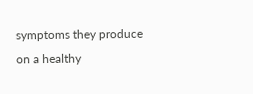symptoms they produce on a healthy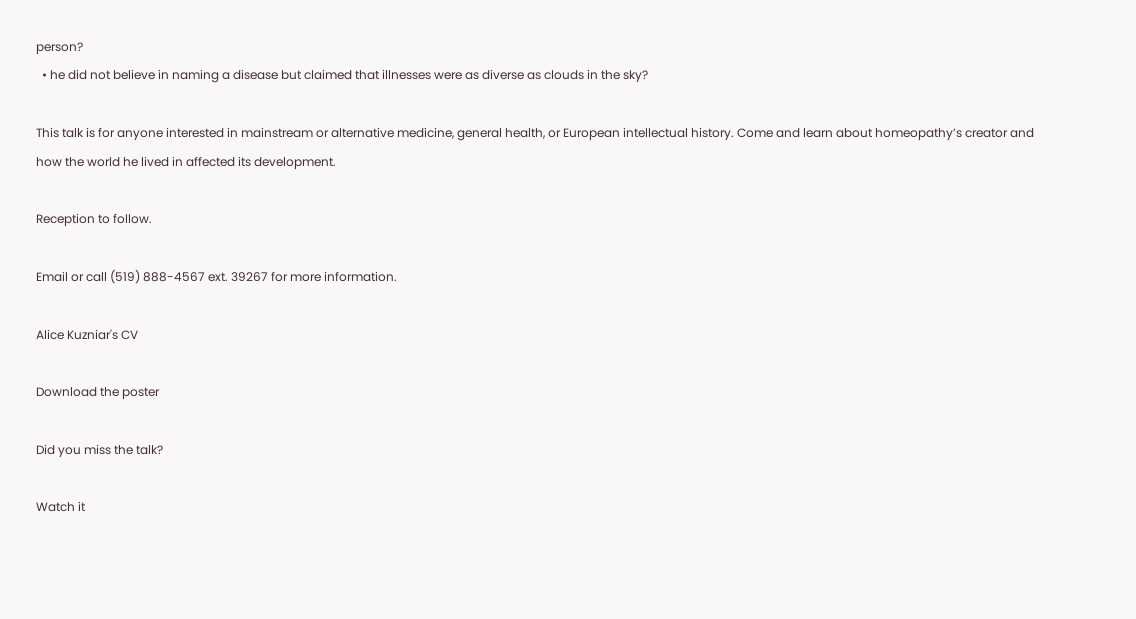person?
  • he did not believe in naming a disease but claimed that illnesses were as diverse as clouds in the sky?

This talk is for anyone interested in mainstream or alternative medicine, general health, or European intellectual history. Come and learn about homeopathy’s creator and how the world he lived in affected its development.

Reception to follow.

Email or call (519) 888-4567 ext. 39267 for more information.

Alice Kuzniar's CV

Download the poster

Did you miss the talk?

Watch it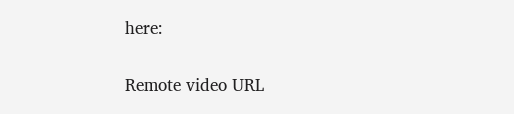here:

Remote video URL